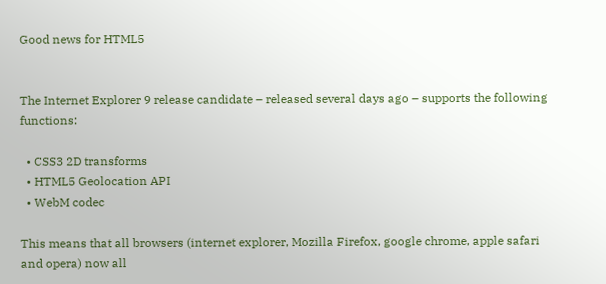Good news for HTML5


The Internet Explorer 9 release candidate – released several days ago – supports the following functions:

  • CSS3 2D transforms
  • HTML5 Geolocation API
  • WebM codec

This means that all browsers (internet explorer, Mozilla Firefox, google chrome, apple safari and opera) now all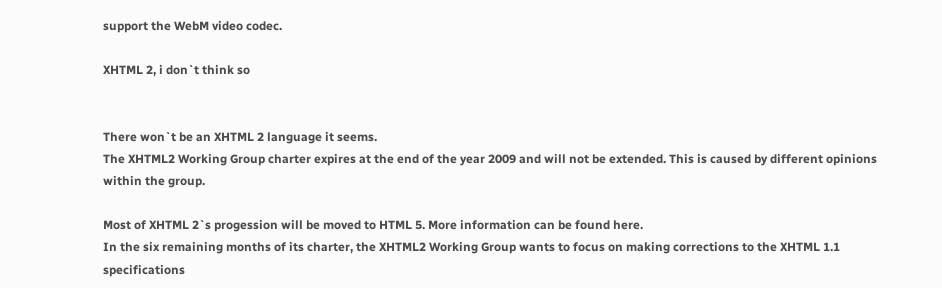support the WebM video codec.

XHTML 2, i don`t think so


There won`t be an XHTML 2 language it seems.
The XHTML2 Working Group charter expires at the end of the year 2009 and will not be extended. This is caused by different opinions within the group.

Most of XHTML 2`s progession will be moved to HTML 5. More information can be found here.
In the six remaining months of its charter, the XHTML2 Working Group wants to focus on making corrections to the XHTML 1.1 specifications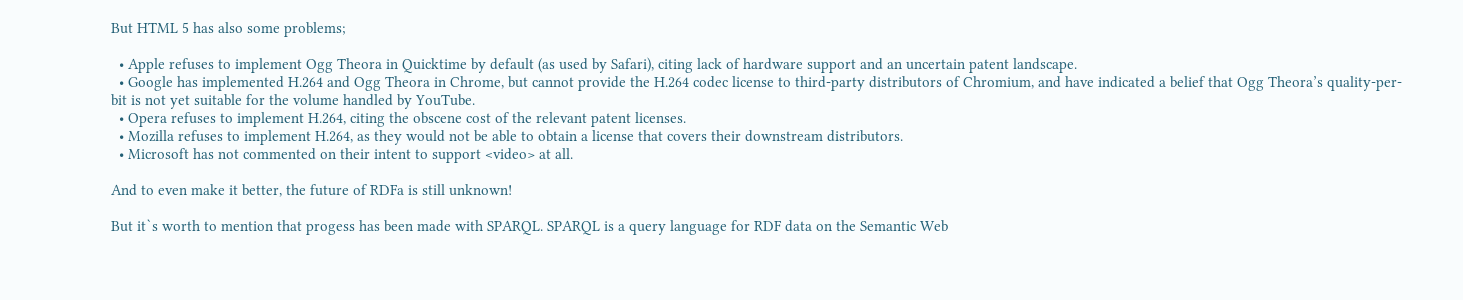But HTML 5 has also some problems;

  • Apple refuses to implement Ogg Theora in Quicktime by default (as used by Safari), citing lack of hardware support and an uncertain patent landscape.
  • Google has implemented H.264 and Ogg Theora in Chrome, but cannot provide the H.264 codec license to third-party distributors of Chromium, and have indicated a belief that Ogg Theora’s quality-per-bit is not yet suitable for the volume handled by YouTube.
  • Opera refuses to implement H.264, citing the obscene cost of the relevant patent licenses.
  • Mozilla refuses to implement H.264, as they would not be able to obtain a license that covers their downstream distributors.
  • Microsoft has not commented on their intent to support <video> at all.

And to even make it better, the future of RDFa is still unknown!

But it`s worth to mention that progess has been made with SPARQL. SPARQL is a query language for RDF data on the Semantic Web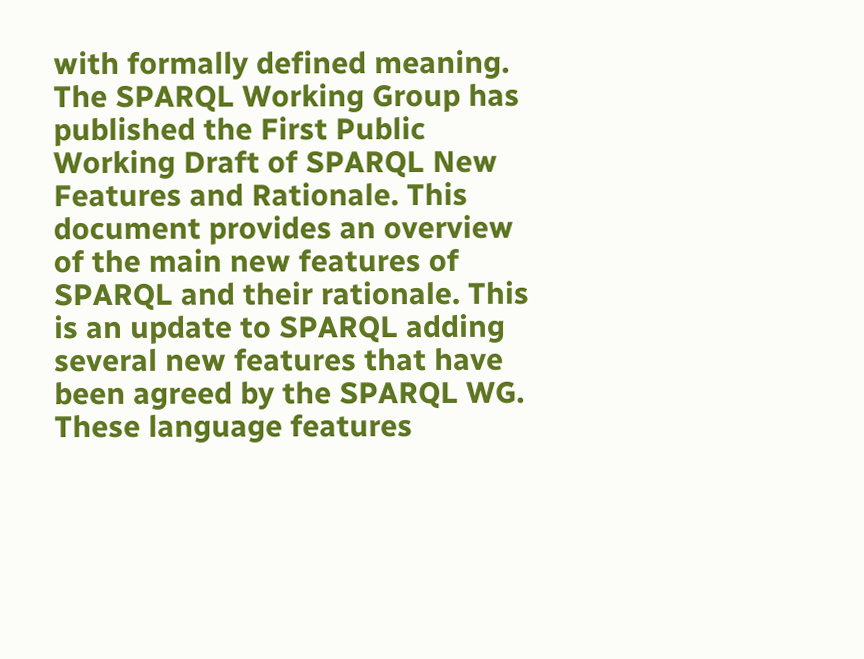with formally defined meaning.
The SPARQL Working Group has published the First Public Working Draft of SPARQL New Features and Rationale. This document provides an overview of the main new features of SPARQL and their rationale. This is an update to SPARQL adding several new features that have been agreed by the SPARQL WG. These language features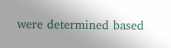were determined based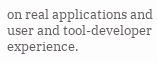on real applications and user and tool-developer experience.